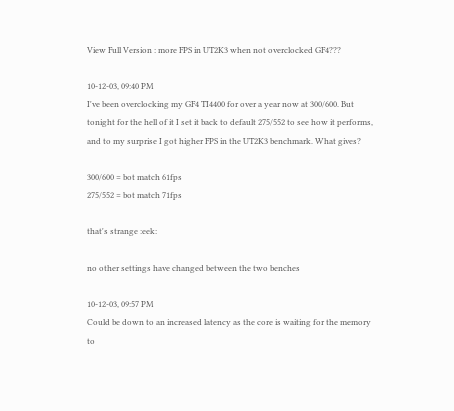View Full Version : more FPS in UT2K3 when not overclocked GF4???

10-12-03, 09:40 PM
I've been overclocking my GF4 TI4400 for over a year now at 300/600. But tonight for the hell of it I set it back to default 275/552 to see how it performs, and to my surprise I got higher FPS in the UT2K3 benchmark. What gives?

300/600 = bot match 61fps
275/552 = bot match 71fps

that's strange :eek:

no other settings have changed between the two benches

10-12-03, 09:57 PM
Could be down to an increased latency as the core is waiting for the memory to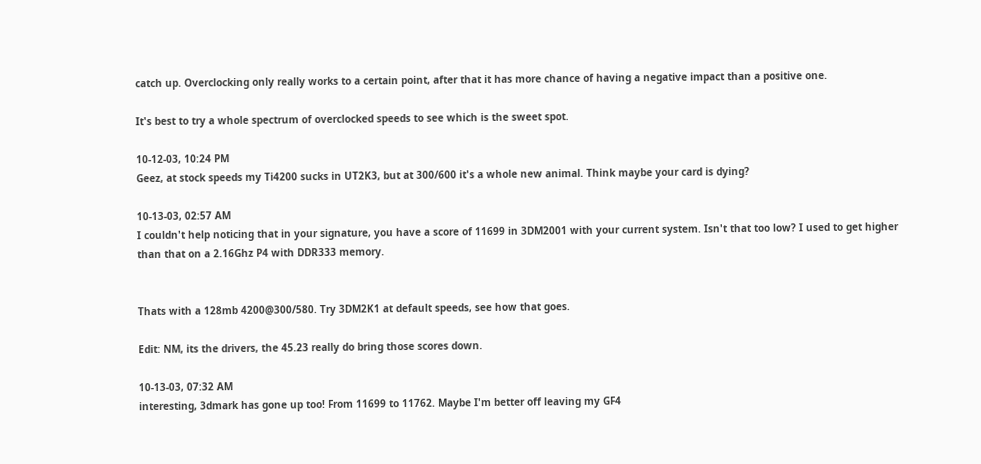catch up. Overclocking only really works to a certain point, after that it has more chance of having a negative impact than a positive one.

It's best to try a whole spectrum of overclocked speeds to see which is the sweet spot.

10-12-03, 10:24 PM
Geez, at stock speeds my Ti4200 sucks in UT2K3, but at 300/600 it's a whole new animal. Think maybe your card is dying?

10-13-03, 02:57 AM
I couldn't help noticing that in your signature, you have a score of 11699 in 3DM2001 with your current system. Isn't that too low? I used to get higher than that on a 2.16Ghz P4 with DDR333 memory.


Thats with a 128mb 4200@300/580. Try 3DM2K1 at default speeds, see how that goes.

Edit: NM, its the drivers, the 45.23 really do bring those scores down.

10-13-03, 07:32 AM
interesting, 3dmark has gone up too! From 11699 to 11762. Maybe I'm better off leaving my GF4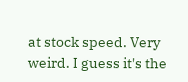at stock speed. Very weird. I guess it's the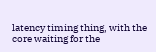latency timing thing, with the core waiting for the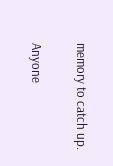memory to catch up.

Anyone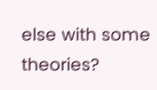else with some theories?